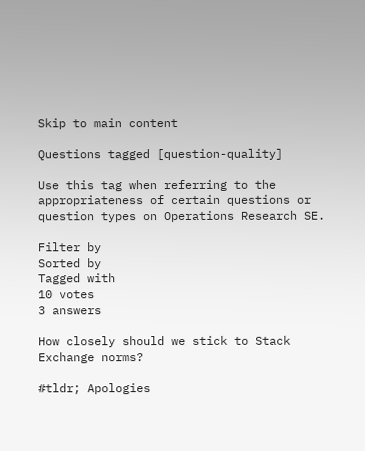Skip to main content

Questions tagged [question-quality]

Use this tag when referring to the appropriateness of certain questions or question types on Operations Research SE.

Filter by
Sorted by
Tagged with
10 votes
3 answers

How closely should we stick to Stack Exchange norms?

#tldr; Apologies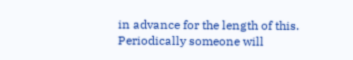in advance for the length of this. Periodically someone will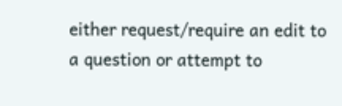either request/require an edit to a question or attempt to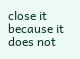close it because it does not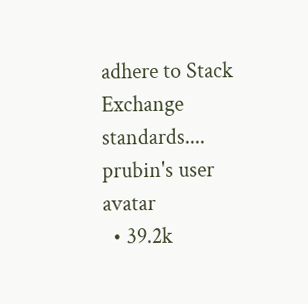adhere to Stack Exchange standards....
prubin's user avatar
  • 39.2k